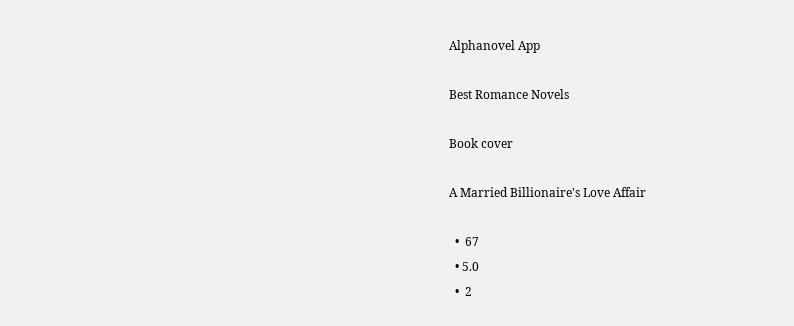Alphanovel App

Best Romance Novels

Book cover

A Married Billionaire's Love Affair

  •  67
  • 5.0
  •  2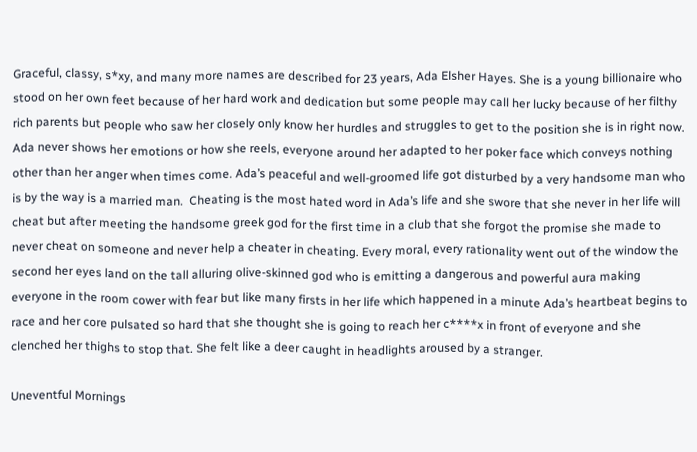Graceful, classy, s*xy, and many more names are described for 23 years, Ada Elsher Hayes. She is a young billionaire who stood on her own feet because of her hard work and dedication but some people may call her lucky because of her filthy rich parents but people who saw her closely only know her hurdles and struggles to get to the position she is in right now. Ada never shows her emotions or how she reels, everyone around her adapted to her poker face which conveys nothing other than her anger when times come. Ada’s peaceful and well-groomed life got disturbed by a very handsome man who is by the way is a married man.  Cheating is the most hated word in Ada’s life and she swore that she never in her life will cheat but after meeting the handsome greek god for the first time in a club that she forgot the promise she made to never cheat on someone and never help a cheater in cheating. Every moral, every rationality went out of the window the second her eyes land on the tall alluring olive-skinned god who is emitting a dangerous and powerful aura making everyone in the room cower with fear but like many firsts in her life which happened in a minute Ada’s heartbeat begins to race and her core pulsated so hard that she thought she is going to reach her c****x in front of everyone and she clenched her thighs to stop that. She felt like a deer caught in headlights aroused by a stranger.

Uneventful Mornings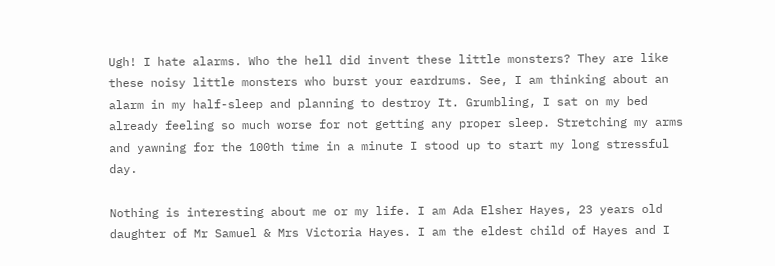Ugh! I hate alarms. Who the hell did invent these little monsters? They are like these noisy little monsters who burst your eardrums. See, I am thinking about an alarm in my half-sleep and planning to destroy It. Grumbling, I sat on my bed already feeling so much worse for not getting any proper sleep. Stretching my arms and yawning for the 100th time in a minute I stood up to start my long stressful day.

Nothing is interesting about me or my life. I am Ada Elsher Hayes, 23 years old daughter of Mr Samuel & Mrs Victoria Hayes. I am the eldest child of Hayes and I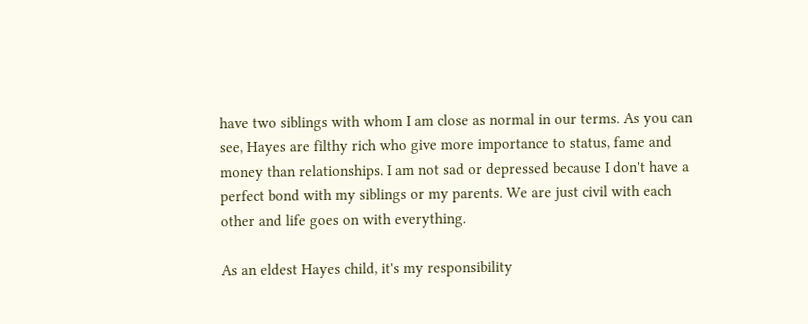have two siblings with whom I am close as normal in our terms. As you can see, Hayes are filthy rich who give more importance to status, fame and money than relationships. I am not sad or depressed because I don't have a perfect bond with my siblings or my parents. We are just civil with each other and life goes on with everything.

As an eldest Hayes child, it's my responsibility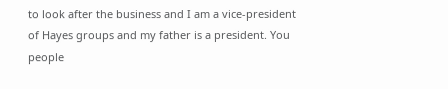to look after the business and I am a vice-president of Hayes groups and my father is a president. You people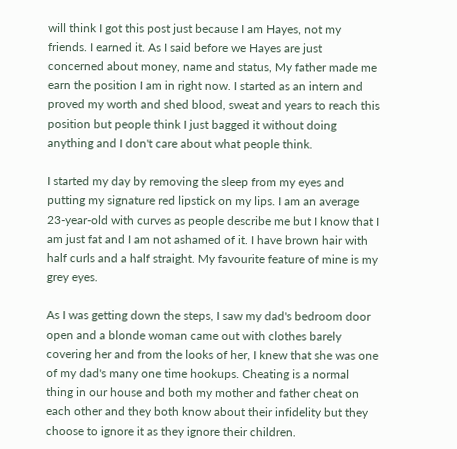will think I got this post just because I am Hayes, not my friends. I earned it. As I said before we Hayes are just concerned about money, name and status, My father made me earn the position I am in right now. I started as an intern and proved my worth and shed blood, sweat and years to reach this position but people think I just bagged it without doing anything and I don't care about what people think.

I started my day by removing the sleep from my eyes and putting my signature red lipstick on my lips. I am an average 23-year-old with curves as people describe me but I know that I am just fat and I am not ashamed of it. I have brown hair with half curls and a half straight. My favourite feature of mine is my grey eyes.

As I was getting down the steps, I saw my dad's bedroom door open and a blonde woman came out with clothes barely covering her and from the looks of her, I knew that she was one of my dad's many one time hookups. Cheating is a normal thing in our house and both my mother and father cheat on each other and they both know about their infidelity but they choose to ignore it as they ignore their children.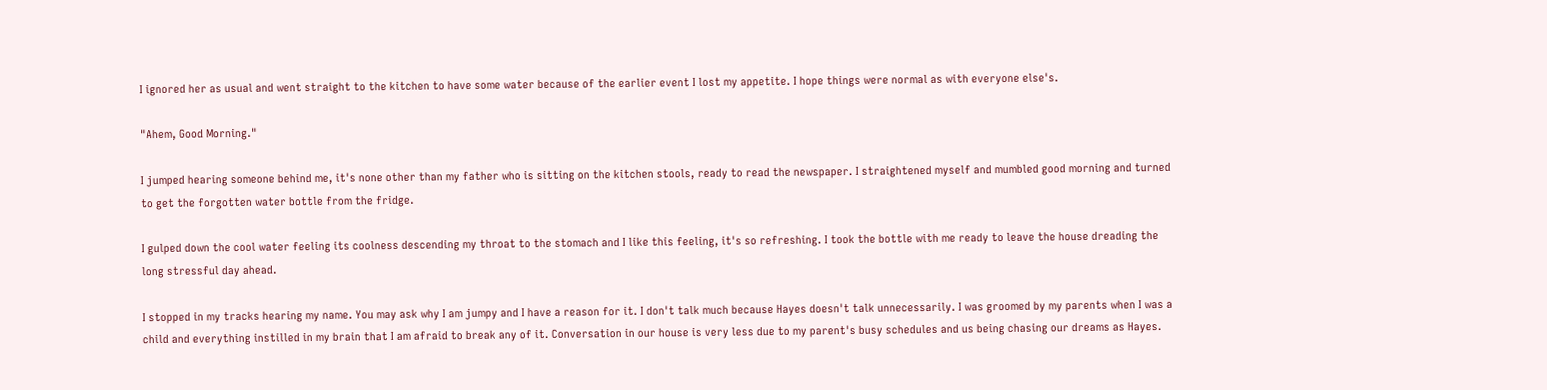I ignored her as usual and went straight to the kitchen to have some water because of the earlier event I lost my appetite. I hope things were normal as with everyone else's.

"Ahem, Good Morning."

I jumped hearing someone behind me, it's none other than my father who is sitting on the kitchen stools, ready to read the newspaper. I straightened myself and mumbled good morning and turned to get the forgotten water bottle from the fridge.

I gulped down the cool water feeling its coolness descending my throat to the stomach and I like this feeling, it's so refreshing. I took the bottle with me ready to leave the house dreading the long stressful day ahead.

I stopped in my tracks hearing my name. You may ask why I am jumpy and I have a reason for it. I don't talk much because Hayes doesn't talk unnecessarily. I was groomed by my parents when I was a child and everything instilled in my brain that I am afraid to break any of it. Conversation in our house is very less due to my parent's busy schedules and us being chasing our dreams as Hayes.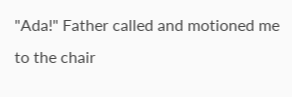"Ada!" Father called and motioned me to the chair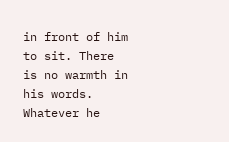in front of him to sit. There is no warmth in his words. Whatever he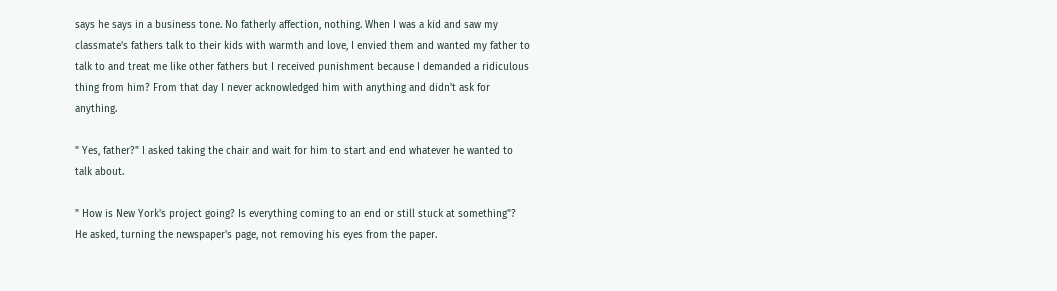says he says in a business tone. No fatherly affection, nothing. When I was a kid and saw my classmate's fathers talk to their kids with warmth and love, I envied them and wanted my father to talk to and treat me like other fathers but I received punishment because I demanded a ridiculous thing from him? From that day I never acknowledged him with anything and didn't ask for anything.

" Yes, father?" I asked taking the chair and wait for him to start and end whatever he wanted to talk about.

" How is New York's project going? Is everything coming to an end or still stuck at something"? He asked, turning the newspaper's page, not removing his eyes from the paper.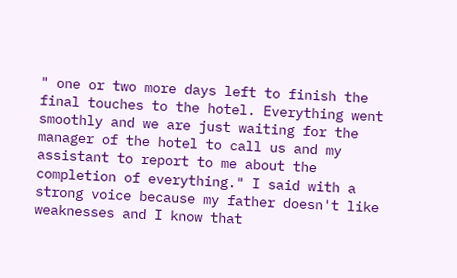" one or two more days left to finish the final touches to the hotel. Everything went smoothly and we are just waiting for the manager of the hotel to call us and my assistant to report to me about the completion of everything." I said with a strong voice because my father doesn't like weaknesses and I know that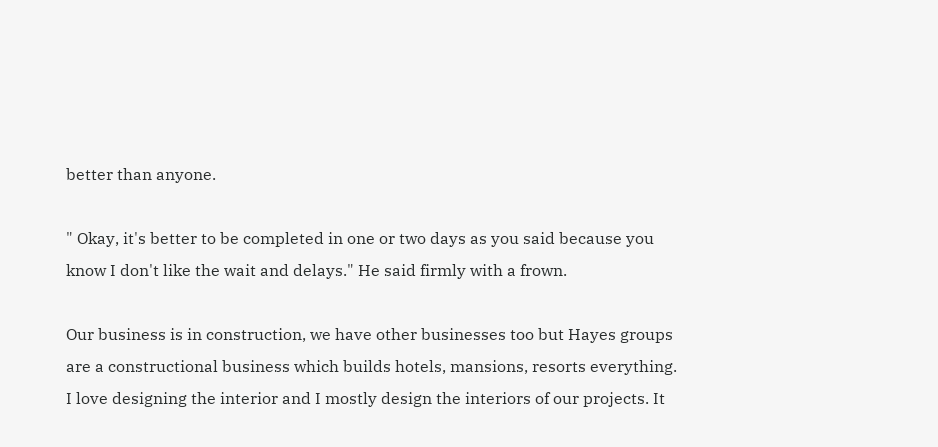better than anyone.

" Okay, it's better to be completed in one or two days as you said because you know I don't like the wait and delays." He said firmly with a frown.

Our business is in construction, we have other businesses too but Hayes groups are a constructional business which builds hotels, mansions, resorts everything. I love designing the interior and I mostly design the interiors of our projects. It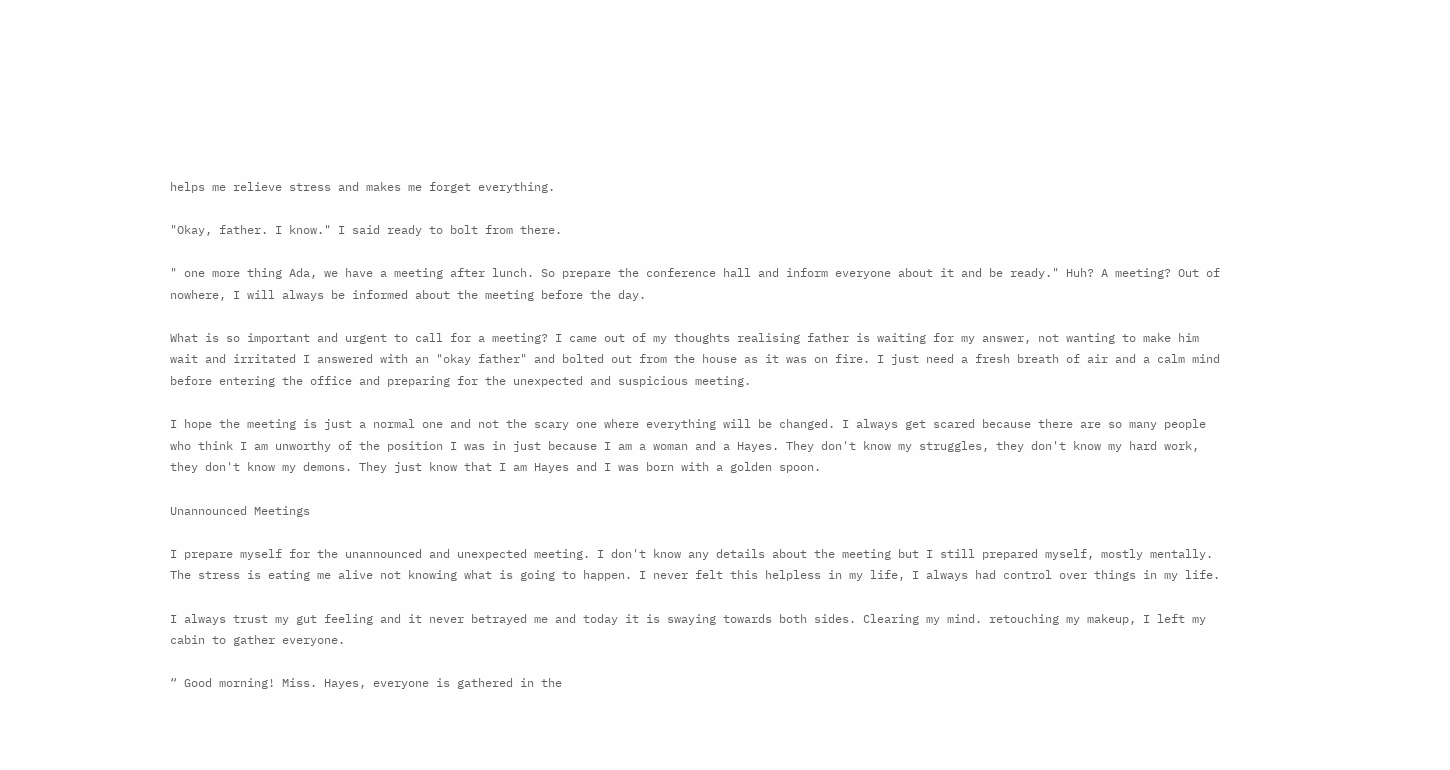helps me relieve stress and makes me forget everything.

"Okay, father. I know." I said ready to bolt from there.

" one more thing Ada, we have a meeting after lunch. So prepare the conference hall and inform everyone about it and be ready." Huh? A meeting? Out of nowhere, I will always be informed about the meeting before the day.

What is so important and urgent to call for a meeting? I came out of my thoughts realising father is waiting for my answer, not wanting to make him wait and irritated I answered with an "okay father" and bolted out from the house as it was on fire. I just need a fresh breath of air and a calm mind before entering the office and preparing for the unexpected and suspicious meeting.

I hope the meeting is just a normal one and not the scary one where everything will be changed. I always get scared because there are so many people who think I am unworthy of the position I was in just because I am a woman and a Hayes. They don't know my struggles, they don't know my hard work, they don't know my demons. They just know that I am Hayes and I was born with a golden spoon.

Unannounced Meetings

I prepare myself for the unannounced and unexpected meeting. I don't know any details about the meeting but I still prepared myself, mostly mentally. The stress is eating me alive not knowing what is going to happen. I never felt this helpless in my life, I always had control over things in my life.

I always trust my gut feeling and it never betrayed me and today it is swaying towards both sides. Clearing my mind. retouching my makeup, I left my cabin to gather everyone.

“ Good morning! Miss. Hayes, everyone is gathered in the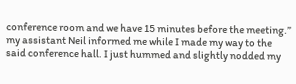conference room and we have 15 minutes before the meeting.” my assistant Neil informed me while I made my way to the said conference hall. I just hummed and slightly nodded my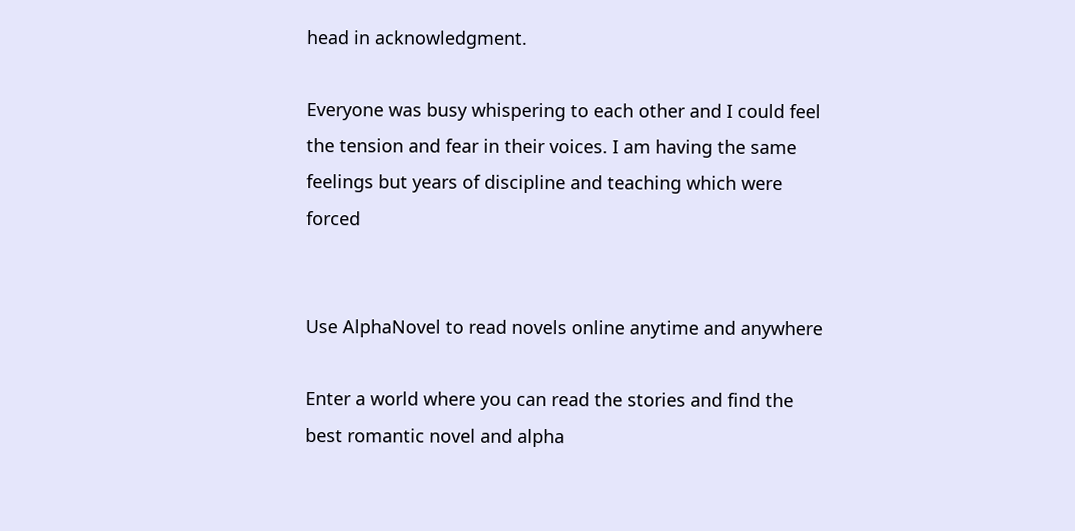head in acknowledgment.

Everyone was busy whispering to each other and I could feel the tension and fear in their voices. I am having the same feelings but years of discipline and teaching which were forced


Use AlphaNovel to read novels online anytime and anywhere

Enter a world where you can read the stories and find the best romantic novel and alpha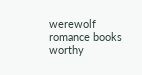werewolf romance books worthy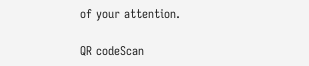of your attention.

QR codeScan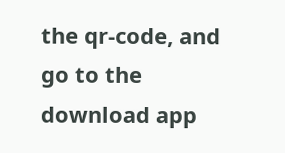the qr-code, and go to the download app